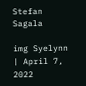Stefan Sagala

img Syelynn | April 7, 2022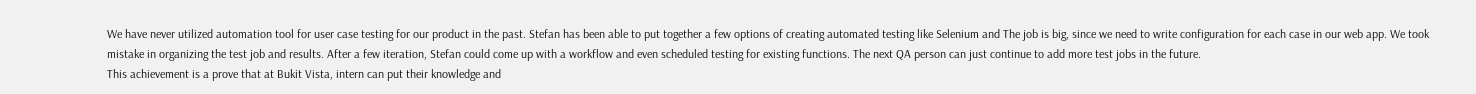We have never utilized automation tool for user case testing for our product in the past. Stefan has been able to put together a few options of creating automated testing like Selenium and The job is big, since we need to write configuration for each case in our web app. We took mistake in organizing the test job and results. After a few iteration, Stefan could come up with a workflow and even scheduled testing for existing functions. The next QA person can just continue to add more test jobs in the future.
This achievement is a prove that at Bukit Vista, intern can put their knowledge and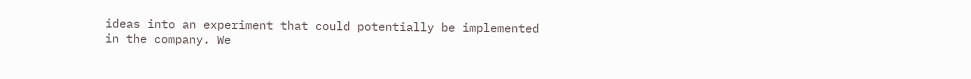ideas into an experiment that could potentially be implemented in the company. We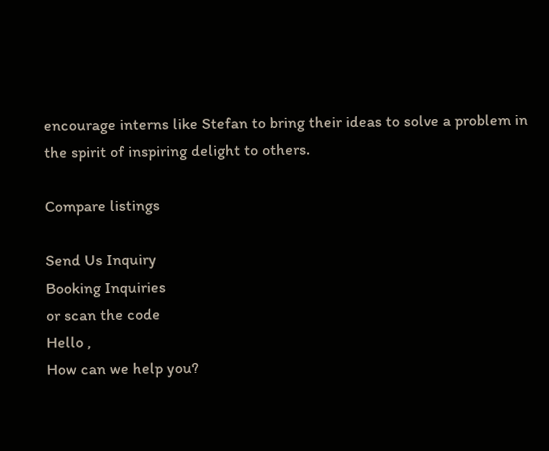encourage interns like Stefan to bring their ideas to solve a problem in the spirit of inspiring delight to others.

Compare listings

Send Us Inquiry
Booking Inquiries
or scan the code
Hello ,
How can we help you?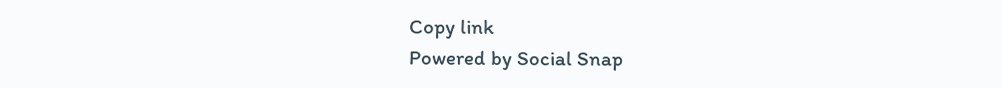Copy link
Powered by Social Snap